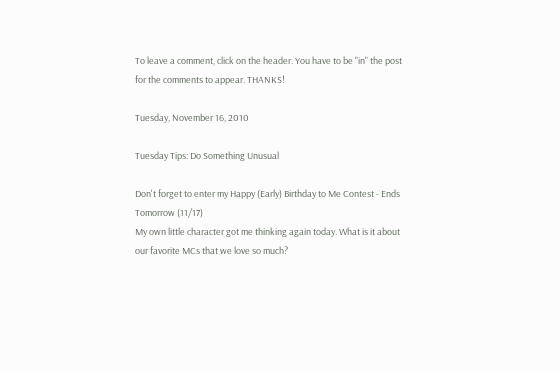To leave a comment, click on the header. You have to be "in" the post for the comments to appear. THANKS!

Tuesday, November 16, 2010

Tuesday Tips: Do Something Unusual

Don't forget to enter my Happy (Early) Birthday to Me Contest - Ends Tomorrow (11/17)
My own little character got me thinking again today. What is it about our favorite MCs that we love so much?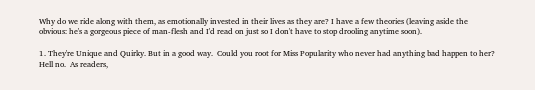Why do we ride along with them, as emotionally invested in their lives as they are? I have a few theories (leaving aside the obvious: he's a gorgeous piece of man-flesh and I'd read on just so I don't have to stop drooling anytime soon).

1. They're Unique and Quirky. But in a good way.  Could you root for Miss Popularity who never had anything bad happen to her?  Hell no.  As readers,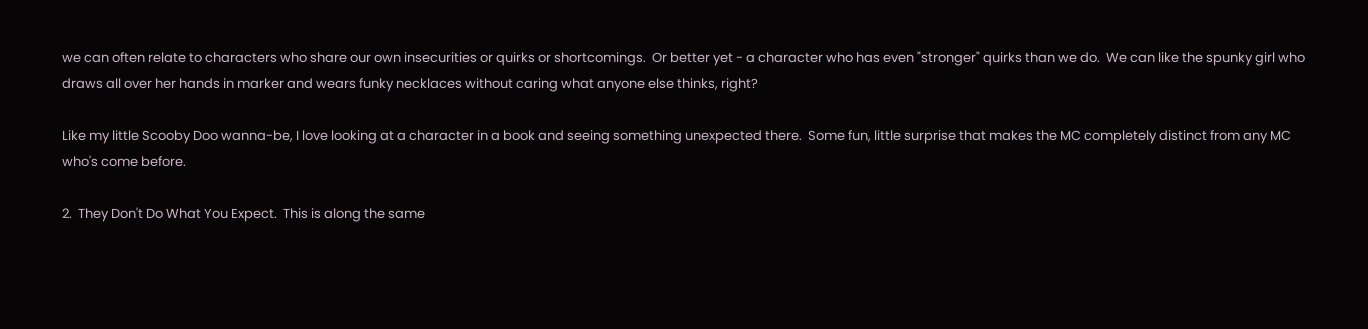we can often relate to characters who share our own insecurities or quirks or shortcomings.  Or better yet - a character who has even "stronger" quirks than we do.  We can like the spunky girl who draws all over her hands in marker and wears funky necklaces without caring what anyone else thinks, right?

Like my little Scooby Doo wanna-be, I love looking at a character in a book and seeing something unexpected there.  Some fun, little surprise that makes the MC completely distinct from any MC who's come before.

2.  They Don't Do What You Expect.  This is along the same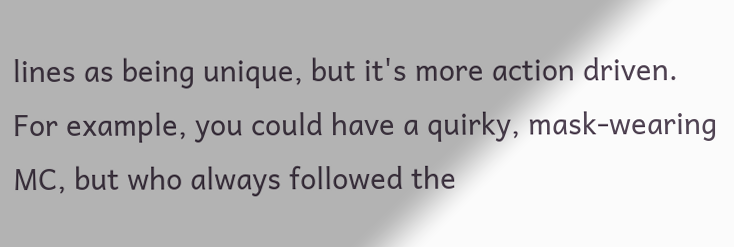lines as being unique, but it's more action driven. For example, you could have a quirky, mask-wearing MC, but who always followed the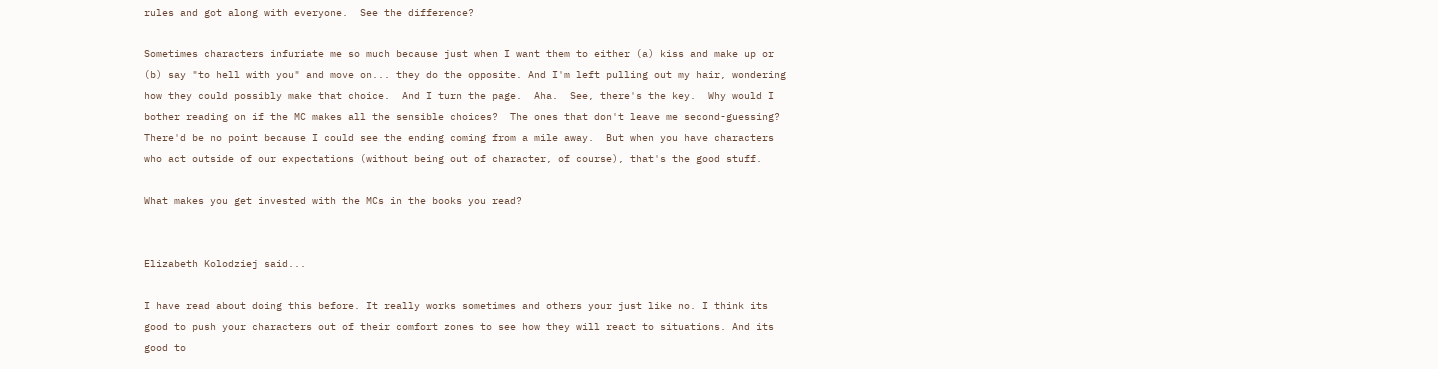rules and got along with everyone.  See the difference?

Sometimes characters infuriate me so much because just when I want them to either (a) kiss and make up or (b) say "to hell with you" and move on... they do the opposite. And I'm left pulling out my hair, wondering how they could possibly make that choice.  And I turn the page.  Aha.  See, there's the key.  Why would I bother reading on if the MC makes all the sensible choices?  The ones that don't leave me second-guessing?  There'd be no point because I could see the ending coming from a mile away.  But when you have characters who act outside of our expectations (without being out of character, of course), that's the good stuff.

What makes you get invested with the MCs in the books you read?


Elizabeth Kolodziej said...

I have read about doing this before. It really works sometimes and others your just like no. I think its good to push your characters out of their comfort zones to see how they will react to situations. And its good to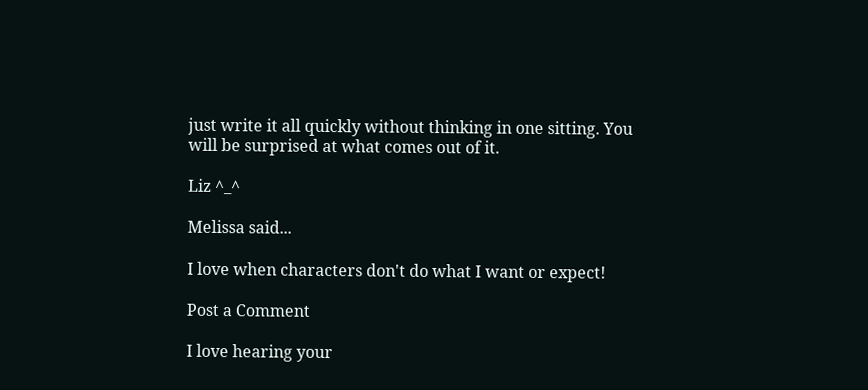just write it all quickly without thinking in one sitting. You will be surprised at what comes out of it.

Liz ^_^

Melissa said...

I love when characters don't do what I want or expect!

Post a Comment

I love hearing your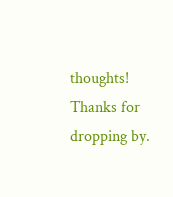thoughts! Thanks for dropping by.